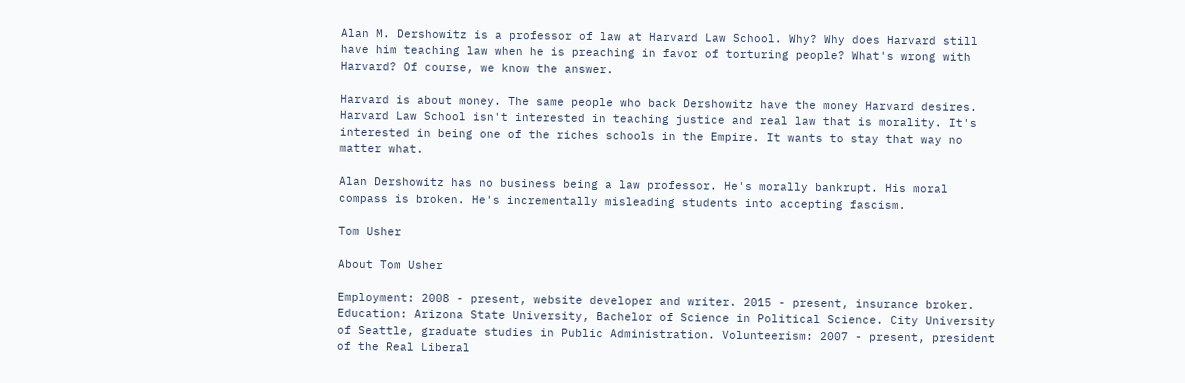Alan M. Dershowitz is a professor of law at Harvard Law School. Why? Why does Harvard still have him teaching law when he is preaching in favor of torturing people? What's wrong with Harvard? Of course, we know the answer.

Harvard is about money. The same people who back Dershowitz have the money Harvard desires. Harvard Law School isn't interested in teaching justice and real law that is morality. It's interested in being one of the riches schools in the Empire. It wants to stay that way no matter what.

Alan Dershowitz has no business being a law professor. He's morally bankrupt. His moral compass is broken. He's incrementally misleading students into accepting fascism.

Tom Usher

About Tom Usher

Employment: 2008 - present, website developer and writer. 2015 - present, insurance broker. Education: Arizona State University, Bachelor of Science in Political Science. City University of Seattle, graduate studies in Public Administration. Volunteerism: 2007 - present, president of the Real Liberal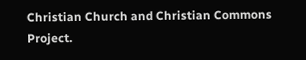Christian Church and Christian Commons Project.